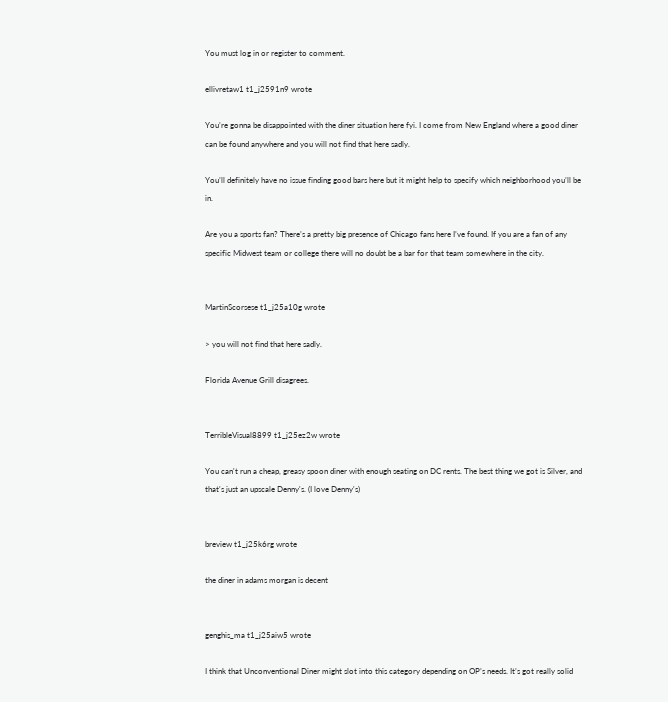You must log in or register to comment.

ellivretaw1 t1_j2591n9 wrote

You’re gonna be disappointed with the diner situation here fyi. I come from New England where a good diner can be found anywhere and you will not find that here sadly.

You’ll definitely have no issue finding good bars here but it might help to specify which neighborhood you’ll be in.

Are you a sports fan? There’s a pretty big presence of Chicago fans here I’ve found. If you are a fan of any specific Midwest team or college there will no doubt be a bar for that team somewhere in the city.


MartinScorsese t1_j25a10g wrote

> you will not find that here sadly.

Florida Avenue Grill disagrees.


TerribleVisual8899 t1_j25ez2w wrote

You can't run a cheap, greasy spoon diner with enough seating on DC rents. The best thing we got is Silver, and that's just an upscale Denny's. (I love Denny's)


breview t1_j25k6rg wrote

the diner in adams morgan is decent


genghis_ma t1_j25aiw5 wrote

I think that Unconventional Diner might slot into this category depending on OP’s needs. It’s got really solid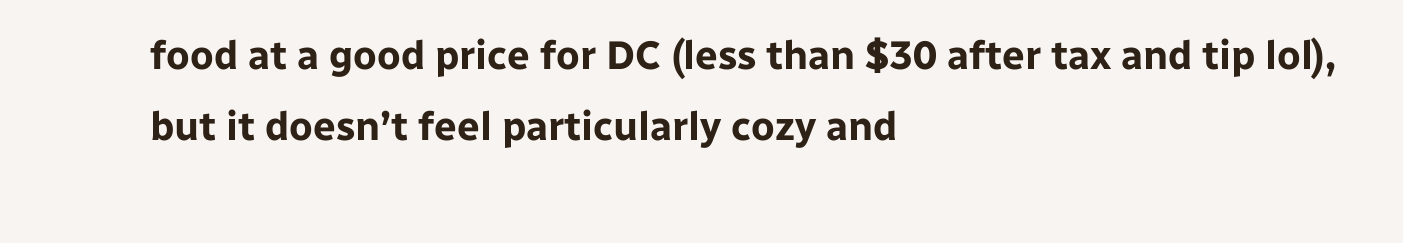food at a good price for DC (less than $30 after tax and tip lol), but it doesn’t feel particularly cozy and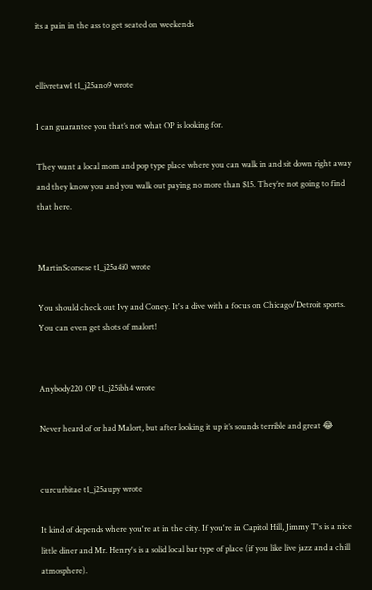its a pain in the ass to get seated on weekends


ellivretaw1 t1_j25ano9 wrote

I can guarantee you that’s not what OP is looking for.

They want a local mom and pop type place where you can walk in and sit down right away and they know you and you walk out paying no more than $15. They’re not going to find that here.


MartinScorsese t1_j25a4i0 wrote

You should check out Ivy and Coney. It's a dive with a focus on Chicago/Detroit sports. You can even get shots of malort!


Anybody220 OP t1_j25ibh4 wrote

Never heard of or had Malort, but after looking it up it’s sounds terrible and great 😂


curcurbitae t1_j25aupy wrote

It kind of depends where you're at in the city. If you're in Capitol Hill, Jimmy T's is a nice little diner and Mr. Henry's is a solid local bar type of place (if you like live jazz and a chill atmosphere).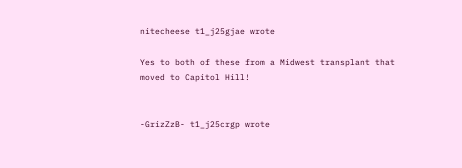nitecheese t1_j25gjae wrote

Yes to both of these from a Midwest transplant that moved to Capitol Hill!


-GrizZzB- t1_j25crgp wrote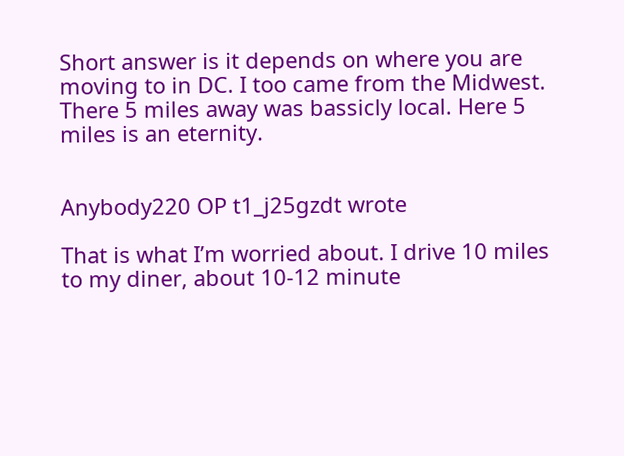Short answer is it depends on where you are moving to in DC. I too came from the Midwest. There 5 miles away was bassicly local. Here 5 miles is an eternity.


Anybody220 OP t1_j25gzdt wrote

That is what I’m worried about. I drive 10 miles to my diner, about 10-12 minute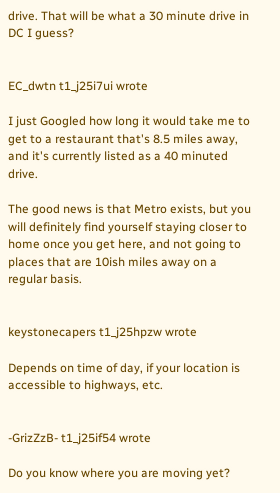drive. That will be what a 30 minute drive in DC I guess?


EC_dwtn t1_j25i7ui wrote

I just Googled how long it would take me to get to a restaurant that's 8.5 miles away, and it's currently listed as a 40 minuted drive.

The good news is that Metro exists, but you will definitely find yourself staying closer to home once you get here, and not going to places that are 10ish miles away on a regular basis.


keystonecapers t1_j25hpzw wrote

Depends on time of day, if your location is accessible to highways, etc.


-GrizZzB- t1_j25if54 wrote

Do you know where you are moving yet?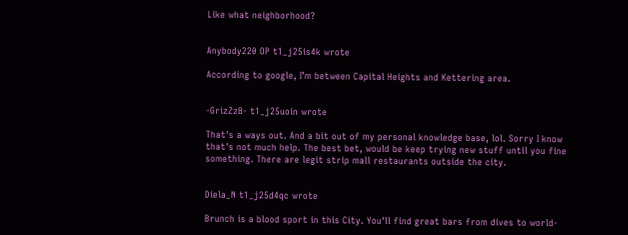Like what neighborhood?


Anybody220 OP t1_j25is4k wrote

According to google, I’m between Capital Heights and Kettering area.


-GrizZzB- t1_j25uoin wrote

That's a ways out. And a bit out of my personal knowledge base, lol. Sorry I know that's not much help. The best bet, would be keep trying new stuff until you fine something. There are legit strip mall restaurants outside the city.


Diela_N t1_j25d4qc wrote

Brunch is a blood sport in this City. You'll find great bars from dives to world-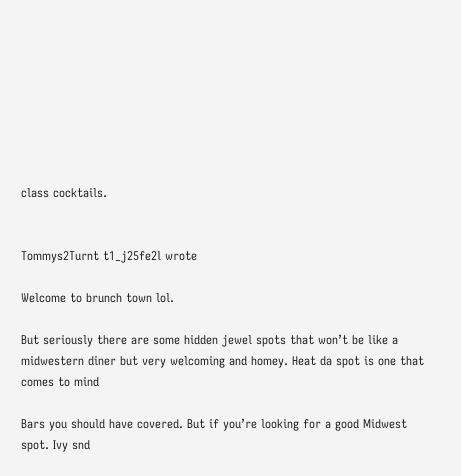class cocktails.


Tommys2Turnt t1_j25fe2l wrote

Welcome to brunch town lol.

But seriously there are some hidden jewel spots that won’t be like a midwestern diner but very welcoming and homey. Heat da spot is one that comes to mind

Bars you should have covered. But if you’re looking for a good Midwest spot. Ivy snd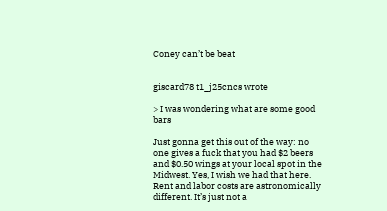Coney can’t be beat


giscard78 t1_j25cncs wrote

> I was wondering what are some good bars

Just gonna get this out of the way: no one gives a fuck that you had $2 beers and $0.50 wings at your local spot in the Midwest. Yes, I wish we had that here. Rent and labor costs are astronomically different. It’s just not a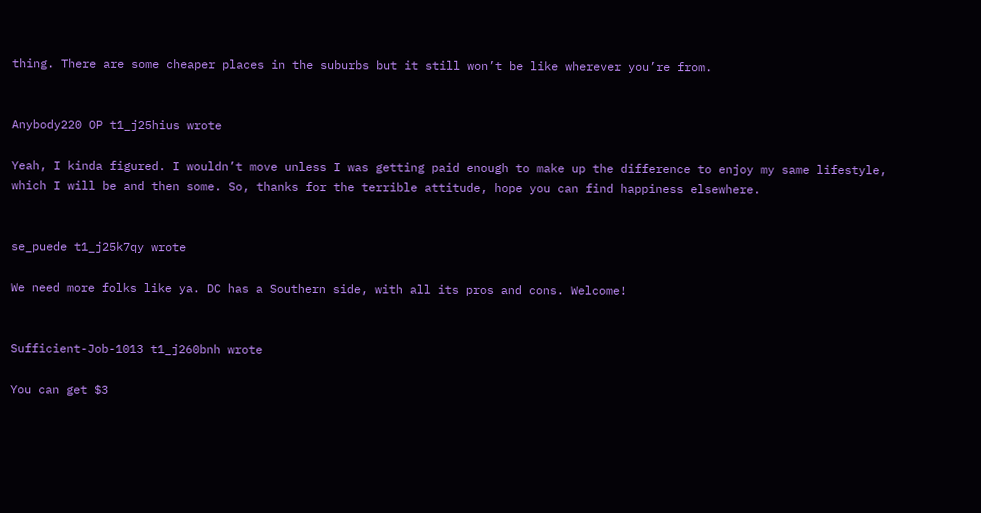thing. There are some cheaper places in the suburbs but it still won’t be like wherever you’re from.


Anybody220 OP t1_j25hius wrote

Yeah, I kinda figured. I wouldn’t move unless I was getting paid enough to make up the difference to enjoy my same lifestyle, which I will be and then some. So, thanks for the terrible attitude, hope you can find happiness elsewhere.


se_puede t1_j25k7qy wrote

We need more folks like ya. DC has a Southern side, with all its pros and cons. Welcome!


Sufficient-Job-1013 t1_j260bnh wrote

You can get $3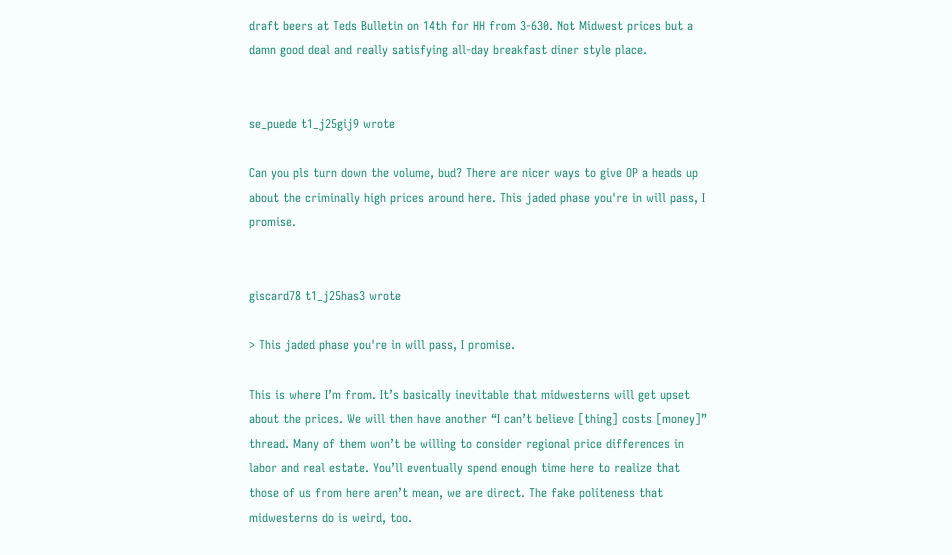draft beers at Teds Bulletin on 14th for HH from 3-630. Not Midwest prices but a damn good deal and really satisfying all-day breakfast diner style place.


se_puede t1_j25gij9 wrote

Can you pls turn down the volume, bud? There are nicer ways to give OP a heads up about the criminally high prices around here. This jaded phase you're in will pass, I promise.


giscard78 t1_j25has3 wrote

> This jaded phase you're in will pass, I promise.

This is where I’m from. It’s basically inevitable that midwesterns will get upset about the prices. We will then have another “I can’t believe [thing] costs [money]” thread. Many of them won’t be willing to consider regional price differences in labor and real estate. You’ll eventually spend enough time here to realize that those of us from here aren’t mean, we are direct. The fake politeness that midwesterns do is weird, too.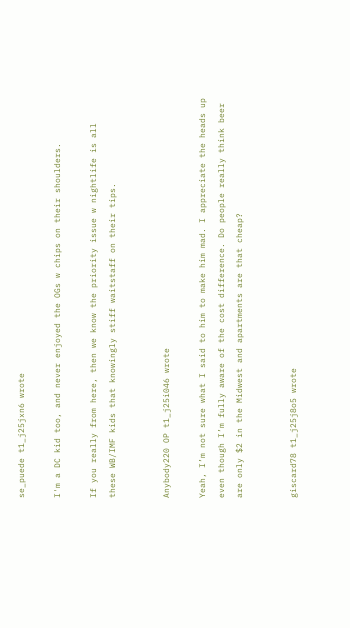se_puede t1_j25jxn6 wrote

I'm a DC kid too, and never enjoyed the OGs w chips on their shoulders.

If you really from here, then we know the priority issue w nightlife is all these WB/IMF kids that knowingly stiff waitstaff on their tips.


Anybody220 OP t1_j25i046 wrote

Yeah, I’m not sure what I said to him to make him mad. I appreciate the heads up even though I’m fully aware of the cost difference. Do people really think beer are only $2 in the Midwest and apartments are that cheap?


giscard78 t1_j25j8o5 wrote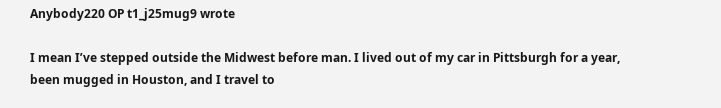Anybody220 OP t1_j25mug9 wrote

I mean I’ve stepped outside the Midwest before man. I lived out of my car in Pittsburgh for a year, been mugged in Houston, and I travel to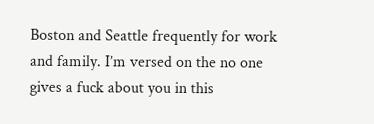Boston and Seattle frequently for work and family. I’m versed on the no one gives a fuck about you in this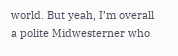world. But yeah, I’m overall a polite Midwesterner who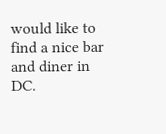would like to find a nice bar and diner in DC.